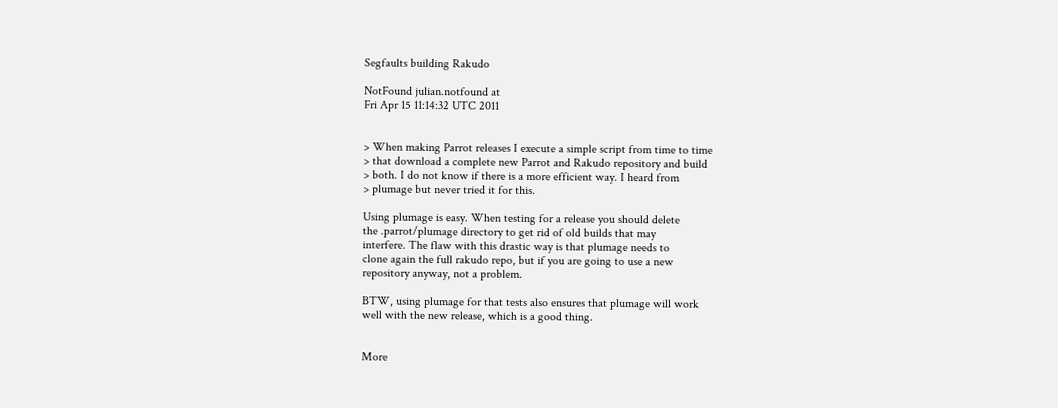Segfaults building Rakudo

NotFound julian.notfound at
Fri Apr 15 11:14:32 UTC 2011


> When making Parrot releases I execute a simple script from time to time
> that download a complete new Parrot and Rakudo repository and build
> both. I do not know if there is a more efficient way. I heard from
> plumage but never tried it for this.

Using plumage is easy. When testing for a release you should delete
the .parrot/plumage directory to get rid of old builds that may
interfere. The flaw with this drastic way is that plumage needs to
clone again the full rakudo repo, but if you are going to use a new
repository anyway, not a problem.

BTW, using plumage for that tests also ensures that plumage will work
well with the new release, which is a good thing.


More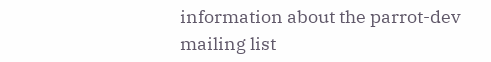information about the parrot-dev mailing list